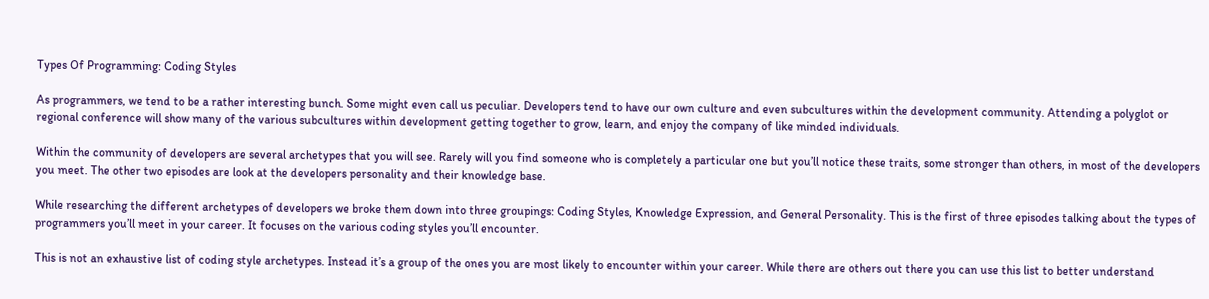Types Of Programming: Coding Styles

As programmers, we tend to be a rather interesting bunch. Some might even call us peculiar. Developers tend to have our own culture and even subcultures within the development community. Attending a polyglot or regional conference will show many of the various subcultures within development getting together to grow, learn, and enjoy the company of like minded individuals.

Within the community of developers are several archetypes that you will see. Rarely will you find someone who is completely a particular one but you’ll notice these traits, some stronger than others, in most of the developers you meet. The other two episodes are look at the developers personality and their knowledge base.

While researching the different archetypes of developers we broke them down into three groupings: Coding Styles, Knowledge Expression, and General Personality. This is the first of three episodes talking about the types of programmers you’ll meet in your career. It focuses on the various coding styles you’ll encounter.

This is not an exhaustive list of coding style archetypes. Instead it’s a group of the ones you are most likely to encounter within your career. While there are others out there you can use this list to better understand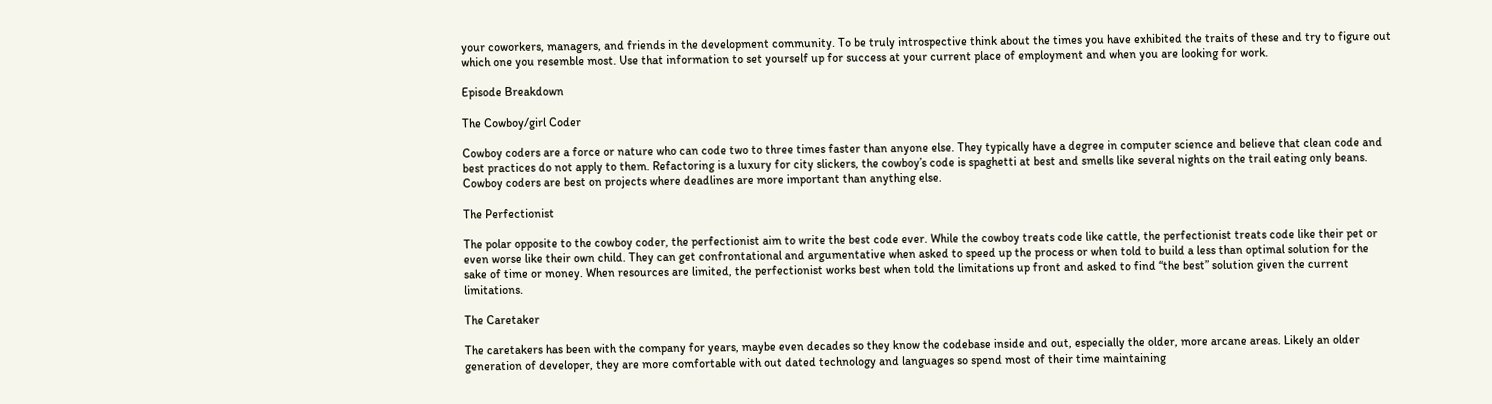your coworkers, managers, and friends in the development community. To be truly introspective think about the times you have exhibited the traits of these and try to figure out which one you resemble most. Use that information to set yourself up for success at your current place of employment and when you are looking for work.

Episode Breakdown

The Cowboy/girl Coder

Cowboy coders are a force or nature who can code two to three times faster than anyone else. They typically have a degree in computer science and believe that clean code and best practices do not apply to them. Refactoring is a luxury for city slickers, the cowboy’s code is spaghetti at best and smells like several nights on the trail eating only beans. Cowboy coders are best on projects where deadlines are more important than anything else.

The Perfectionist

The polar opposite to the cowboy coder, the perfectionist aim to write the best code ever. While the cowboy treats code like cattle, the perfectionist treats code like their pet or even worse like their own child. They can get confrontational and argumentative when asked to speed up the process or when told to build a less than optimal solution for the sake of time or money. When resources are limited, the perfectionist works best when told the limitations up front and asked to find “the best” solution given the current limitations.

The Caretaker

The caretakers has been with the company for years, maybe even decades so they know the codebase inside and out, especially the older, more arcane areas. Likely an older generation of developer, they are more comfortable with out dated technology and languages so spend most of their time maintaining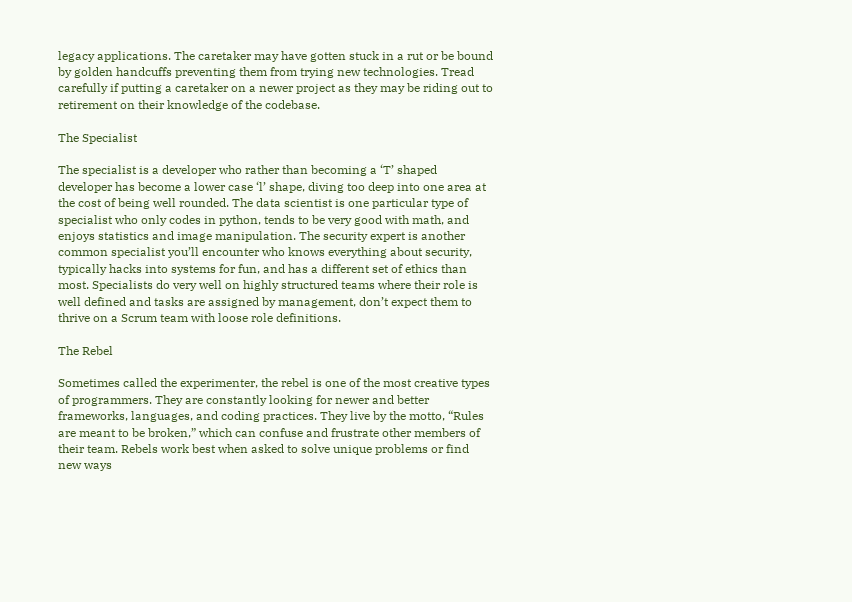legacy applications. The caretaker may have gotten stuck in a rut or be bound by golden handcuffs preventing them from trying new technologies. Tread carefully if putting a caretaker on a newer project as they may be riding out to retirement on their knowledge of the codebase.

The Specialist

The specialist is a developer who rather than becoming a ‘T’ shaped developer has become a lower case ‘l’ shape, diving too deep into one area at the cost of being well rounded. The data scientist is one particular type of specialist who only codes in python, tends to be very good with math, and enjoys statistics and image manipulation. The security expert is another common specialist you’ll encounter who knows everything about security, typically hacks into systems for fun, and has a different set of ethics than most. Specialists do very well on highly structured teams where their role is well defined and tasks are assigned by management, don’t expect them to thrive on a Scrum team with loose role definitions.

The Rebel

Sometimes called the experimenter, the rebel is one of the most creative types of programmers. They are constantly looking for newer and better frameworks, languages, and coding practices. They live by the motto, “Rules are meant to be broken,” which can confuse and frustrate other members of their team. Rebels work best when asked to solve unique problems or find new ways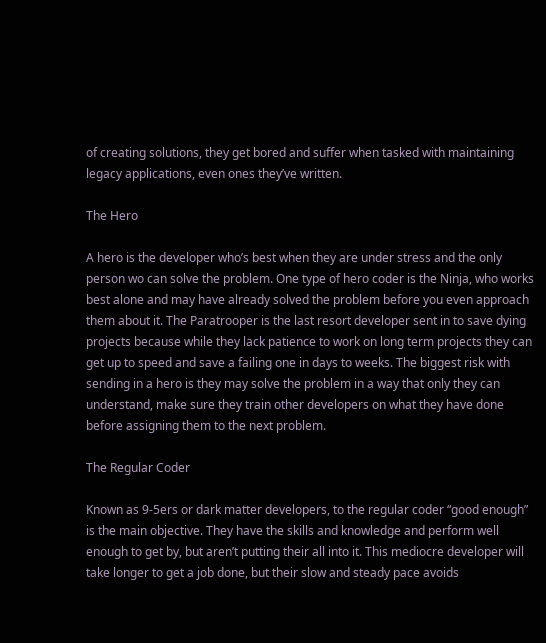of creating solutions, they get bored and suffer when tasked with maintaining legacy applications, even ones they’ve written.

The Hero

A hero is the developer who’s best when they are under stress and the only person wo can solve the problem. One type of hero coder is the Ninja, who works best alone and may have already solved the problem before you even approach them about it. The Paratrooper is the last resort developer sent in to save dying projects because while they lack patience to work on long term projects they can get up to speed and save a failing one in days to weeks. The biggest risk with sending in a hero is they may solve the problem in a way that only they can understand, make sure they train other developers on what they have done before assigning them to the next problem.

The Regular Coder

Known as 9-5ers or dark matter developers, to the regular coder “good enough” is the main objective. They have the skills and knowledge and perform well enough to get by, but aren’t putting their all into it. This mediocre developer will take longer to get a job done, but their slow and steady pace avoids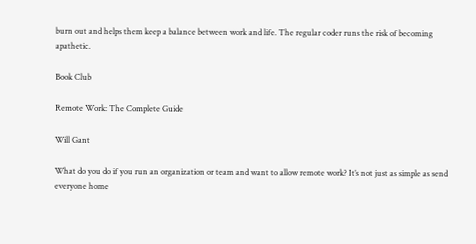burn out and helps them keep a balance between work and life. The regular coder runs the risk of becoming apathetic.

Book Club

Remote Work: The Complete Guide

Will Gant

What do you do if you run an organization or team and want to allow remote work? It’s not just as simple as send everyone home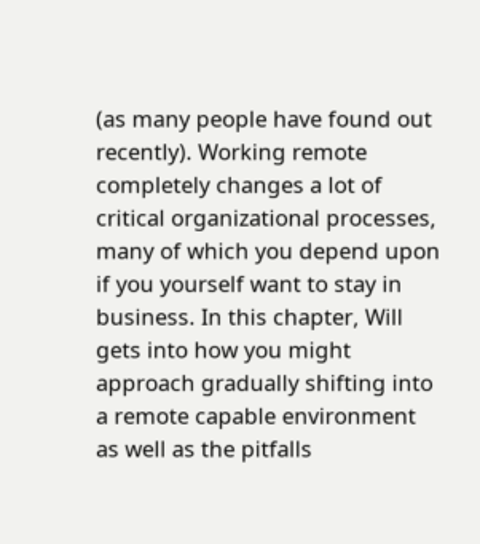(as many people have found out recently). Working remote completely changes a lot of critical organizational processes, many of which you depend upon if you yourself want to stay in business. In this chapter, Will gets into how you might approach gradually shifting into a remote capable environment as well as the pitfalls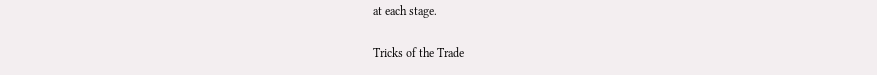at each stage.

Tricks of the Trade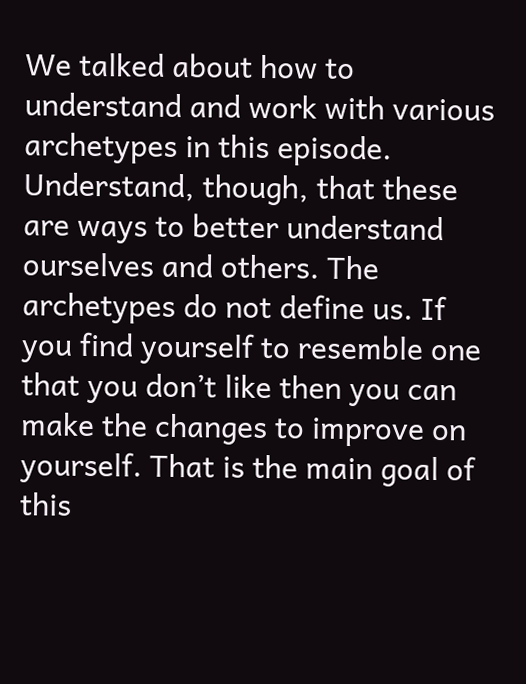We talked about how to understand and work with various archetypes in this episode. Understand, though, that these are ways to better understand ourselves and others. The archetypes do not define us. If you find yourself to resemble one that you don’t like then you can make the changes to improve on yourself. That is the main goal of this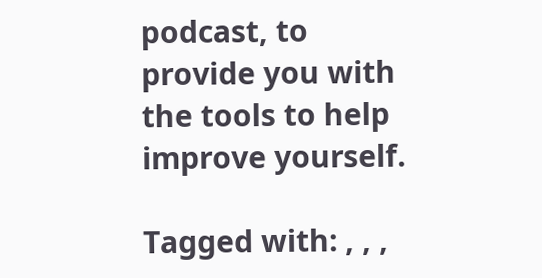podcast, to provide you with the tools to help improve yourself.

Tagged with: , , ,